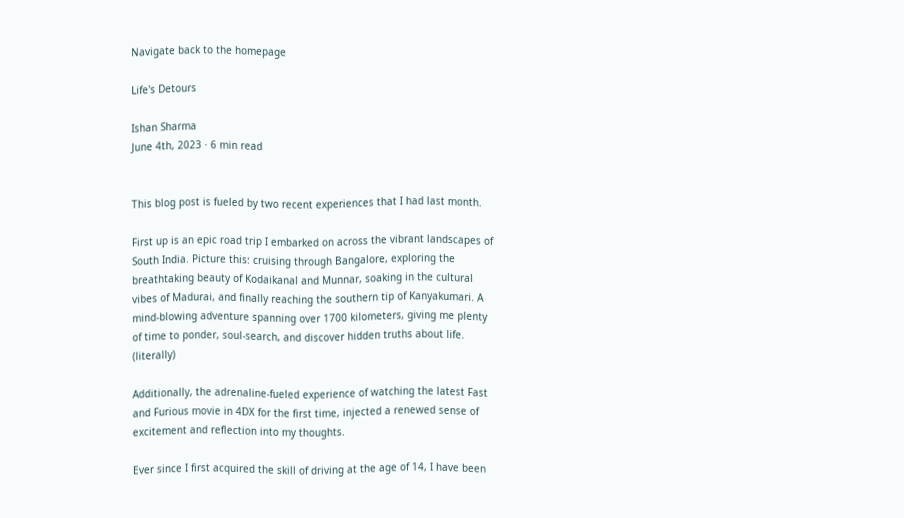Navigate back to the homepage

Life's Detours

Ishan Sharma
June 4th, 2023 · 6 min read


This blog post is fueled by two recent experiences that I had last month.

First up is an epic road trip I embarked on across the vibrant landscapes of South India. Picture this: cruising through Bangalore, exploring the breathtaking beauty of Kodaikanal and Munnar, soaking in the cultural vibes of Madurai, and finally reaching the southern tip of Kanyakumari. A mind-blowing adventure spanning over 1700 kilometers, giving me plenty of time to ponder, soul-search, and discover hidden truths about life. (literally)

Additionally, the adrenaline-fueled experience of watching the latest Fast and Furious movie in 4DX for the first time, injected a renewed sense of excitement and reflection into my thoughts.

Ever since I first acquired the skill of driving at the age of 14, I have been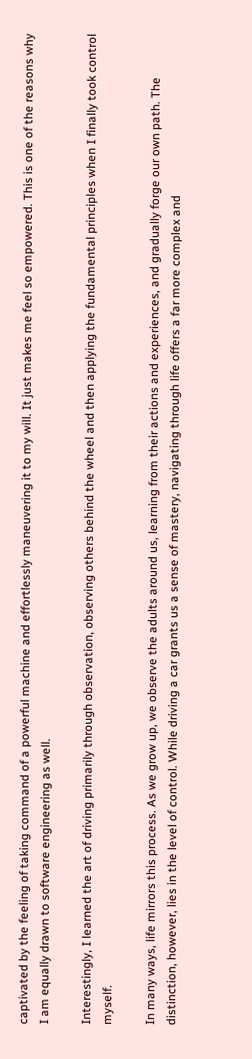captivated by the feeling of taking command of a powerful machine and effortlessly maneuvering it to my will. It just makes me feel so empowered. This is one of the reasons why I am equally drawn to software engineering as well.

Interestingly, I learned the art of driving primarily through observation, observing others behind the wheel and then applying the fundamental principles when I finally took control myself.

In many ways, life mirrors this process. As we grow up, we observe the adults around us, learning from their actions and experiences, and gradually forge our own path. The distinction, however, lies in the level of control. While driving a car grants us a sense of mastery, navigating through life offers a far more complex and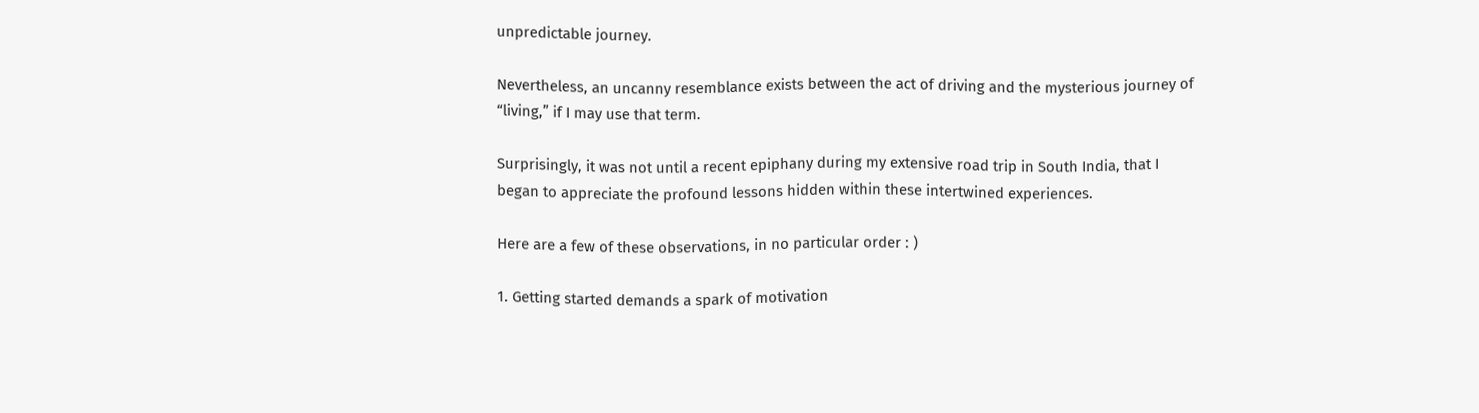unpredictable journey.

Nevertheless, an uncanny resemblance exists between the act of driving and the mysterious journey of “living,” if I may use that term.

Surprisingly, it was not until a recent epiphany during my extensive road trip in South India, that I began to appreciate the profound lessons hidden within these intertwined experiences.

Here are a few of these observations, in no particular order : )

1. Getting started demands a spark of motivation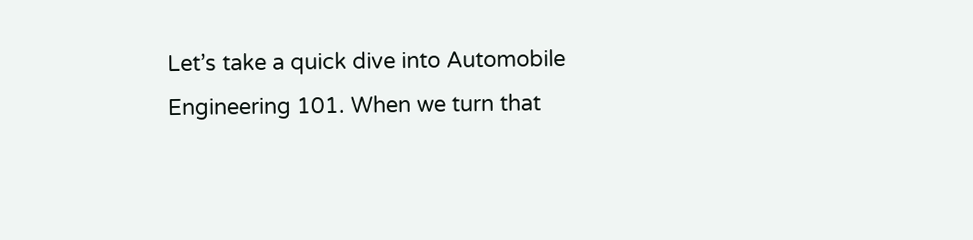Let’s take a quick dive into Automobile Engineering 101. When we turn that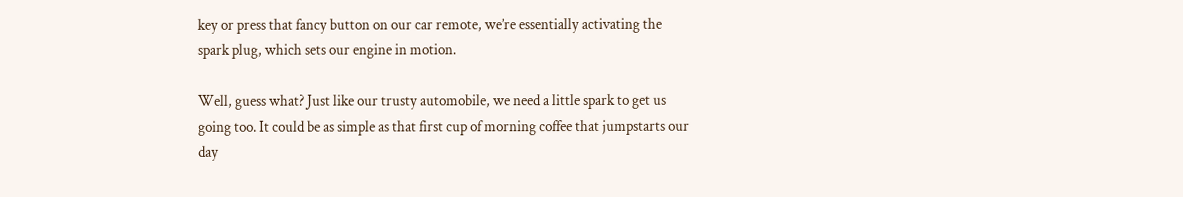key or press that fancy button on our car remote, we’re essentially activating the spark plug, which sets our engine in motion.

Well, guess what? Just like our trusty automobile, we need a little spark to get us going too. It could be as simple as that first cup of morning coffee that jumpstarts our day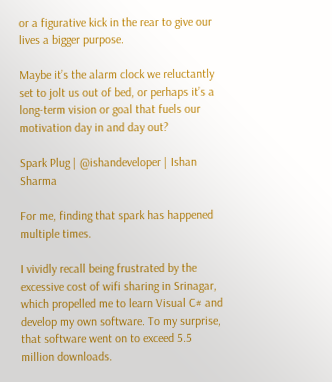or a figurative kick in the rear to give our lives a bigger purpose.

Maybe it’s the alarm clock we reluctantly set to jolt us out of bed, or perhaps it’s a long-term vision or goal that fuels our motivation day in and day out?

Spark Plug | @ishandeveloper | Ishan Sharma

For me, finding that spark has happened multiple times.

I vividly recall being frustrated by the excessive cost of wifi sharing in Srinagar, which propelled me to learn Visual C# and develop my own software. To my surprise, that software went on to exceed 5.5 million downloads.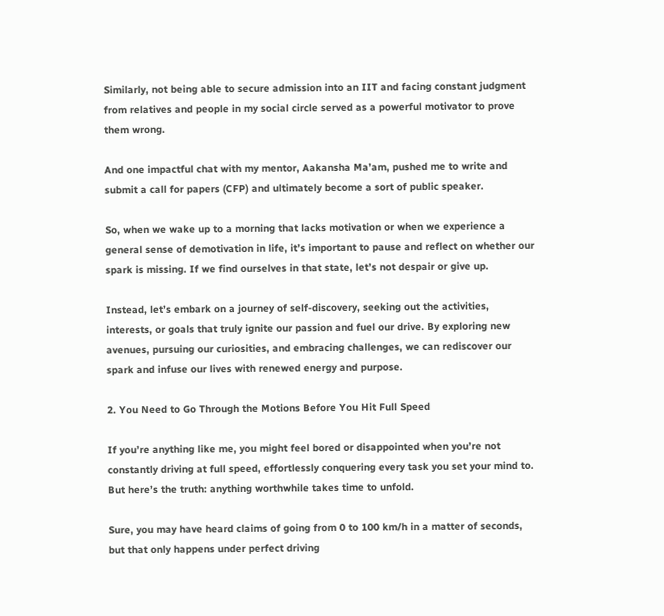Similarly, not being able to secure admission into an IIT and facing constant judgment from relatives and people in my social circle served as a powerful motivator to prove them wrong.

And one impactful chat with my mentor, Aakansha Ma’am, pushed me to write and submit a call for papers (CFP) and ultimately become a sort of public speaker.

So, when we wake up to a morning that lacks motivation or when we experience a general sense of demotivation in life, it’s important to pause and reflect on whether our spark is missing. If we find ourselves in that state, let’s not despair or give up.

Instead, let’s embark on a journey of self-discovery, seeking out the activities, interests, or goals that truly ignite our passion and fuel our drive. By exploring new avenues, pursuing our curiosities, and embracing challenges, we can rediscover our spark and infuse our lives with renewed energy and purpose.

2. You Need to Go Through the Motions Before You Hit Full Speed

If you’re anything like me, you might feel bored or disappointed when you’re not constantly driving at full speed, effortlessly conquering every task you set your mind to. But here’s the truth: anything worthwhile takes time to unfold.

Sure, you may have heard claims of going from 0 to 100 km/h in a matter of seconds, but that only happens under perfect driving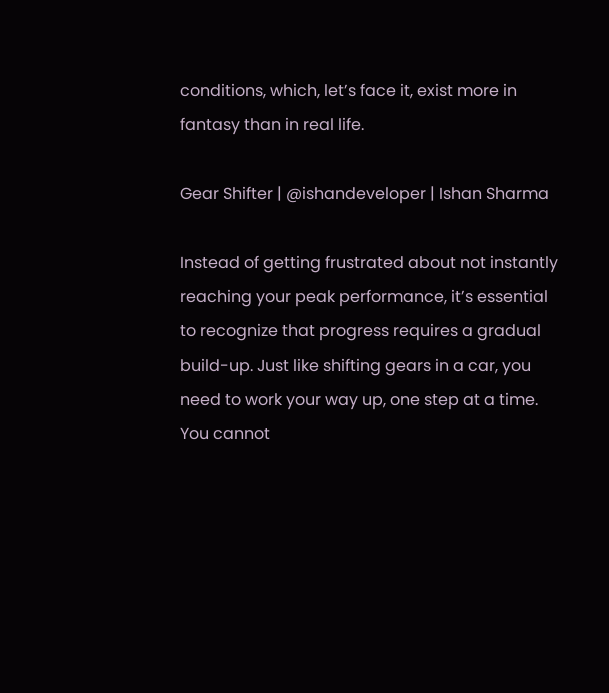conditions, which, let’s face it, exist more in fantasy than in real life.

Gear Shifter | @ishandeveloper | Ishan Sharma

Instead of getting frustrated about not instantly reaching your peak performance, it’s essential to recognize that progress requires a gradual build-up. Just like shifting gears in a car, you need to work your way up, one step at a time. You cannot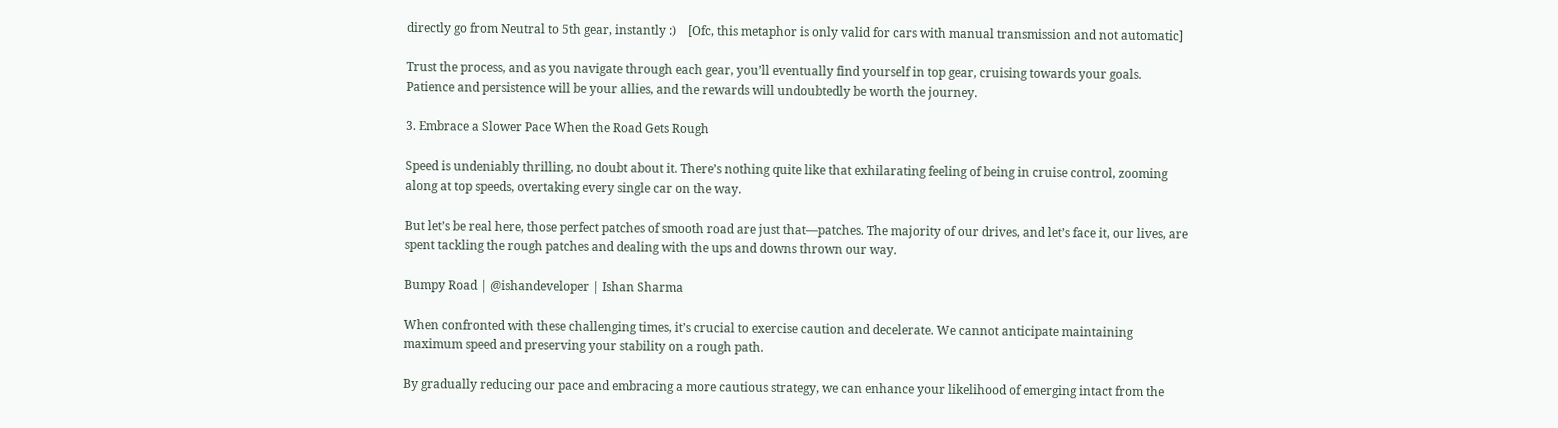directly go from Neutral to 5th gear, instantly :)    [Ofc, this metaphor is only valid for cars with manual transmission and not automatic]

Trust the process, and as you navigate through each gear, you’ll eventually find yourself in top gear, cruising towards your goals. Patience and persistence will be your allies, and the rewards will undoubtedly be worth the journey.

3. Embrace a Slower Pace When the Road Gets Rough

Speed is undeniably thrilling, no doubt about it. There’s nothing quite like that exhilarating feeling of being in cruise control, zooming along at top speeds, overtaking every single car on the way.

But let’s be real here, those perfect patches of smooth road are just that—patches. The majority of our drives, and let’s face it, our lives, are spent tackling the rough patches and dealing with the ups and downs thrown our way.

Bumpy Road | @ishandeveloper | Ishan Sharma

When confronted with these challenging times, it’s crucial to exercise caution and decelerate. We cannot anticipate maintaining maximum speed and preserving your stability on a rough path.

By gradually reducing our pace and embracing a more cautious strategy, we can enhance your likelihood of emerging intact from the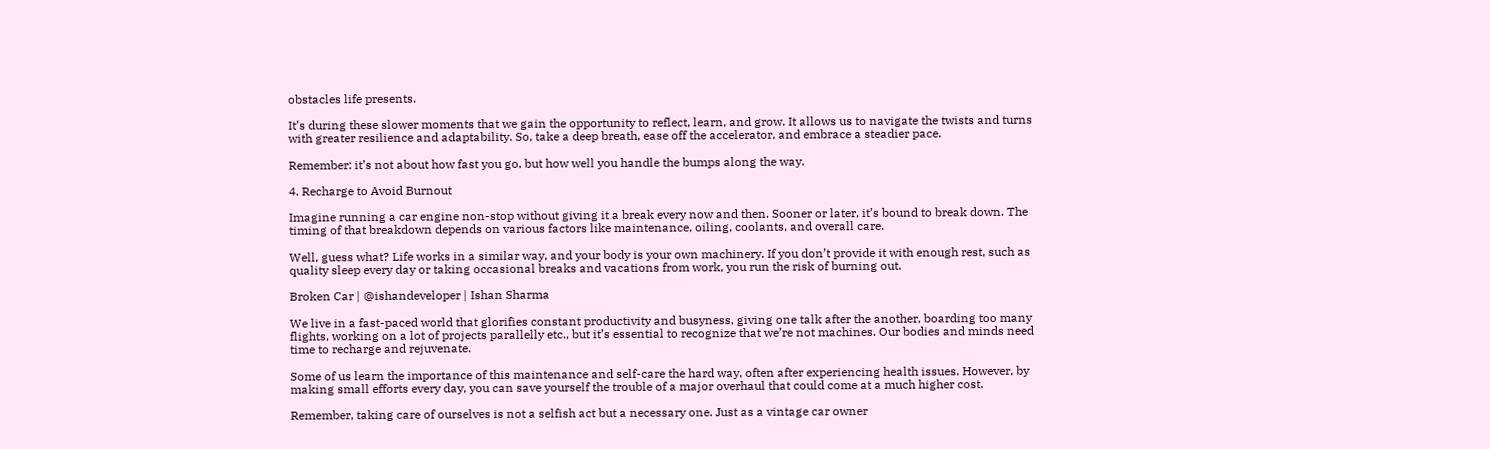obstacles life presents.

It’s during these slower moments that we gain the opportunity to reflect, learn, and grow. It allows us to navigate the twists and turns with greater resilience and adaptability. So, take a deep breath, ease off the accelerator, and embrace a steadier pace.

Remember: it’s not about how fast you go, but how well you handle the bumps along the way.

4. Recharge to Avoid Burnout

Imagine running a car engine non-stop without giving it a break every now and then. Sooner or later, it’s bound to break down. The timing of that breakdown depends on various factors like maintenance, oiling, coolants, and overall care.

Well, guess what? Life works in a similar way, and your body is your own machinery. If you don’t provide it with enough rest, such as quality sleep every day or taking occasional breaks and vacations from work, you run the risk of burning out.

Broken Car | @ishandeveloper | Ishan Sharma

We live in a fast-paced world that glorifies constant productivity and busyness, giving one talk after the another, boarding too many flights, working on a lot of projects parallelly etc., but it’s essential to recognize that we’re not machines. Our bodies and minds need time to recharge and rejuvenate.

Some of us learn the importance of this maintenance and self-care the hard way, often after experiencing health issues. However, by making small efforts every day, you can save yourself the trouble of a major overhaul that could come at a much higher cost.

Remember, taking care of ourselves is not a selfish act but a necessary one. Just as a vintage car owner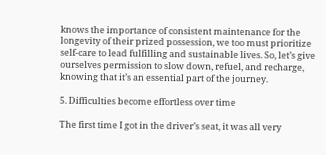knows the importance of consistent maintenance for the longevity of their prized possession, we too must prioritize self-care to lead fulfilling and sustainable lives. So, let’s give ourselves permission to slow down, refuel, and recharge, knowing that it’s an essential part of the journey.

5. Difficulties become effortless over time

The first time I got in the driver’s seat, it was all very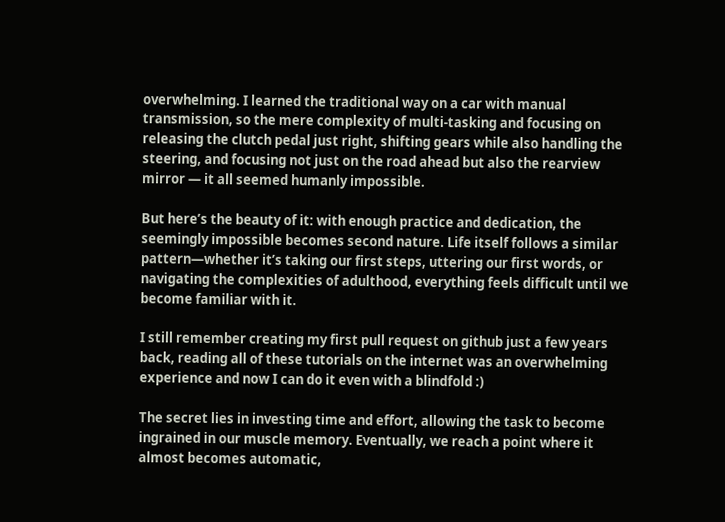overwhelming. I learned the traditional way on a car with manual transmission, so the mere complexity of multi-tasking and focusing on releasing the clutch pedal just right, shifting gears while also handling the steering, and focusing not just on the road ahead but also the rearview mirror — it all seemed humanly impossible.

But here’s the beauty of it: with enough practice and dedication, the seemingly impossible becomes second nature. Life itself follows a similar pattern—whether it’s taking our first steps, uttering our first words, or navigating the complexities of adulthood, everything feels difficult until we become familiar with it.

I still remember creating my first pull request on github just a few years back, reading all of these tutorials on the internet was an overwhelming experience and now I can do it even with a blindfold :)

The secret lies in investing time and effort, allowing the task to become ingrained in our muscle memory. Eventually, we reach a point where it almost becomes automatic,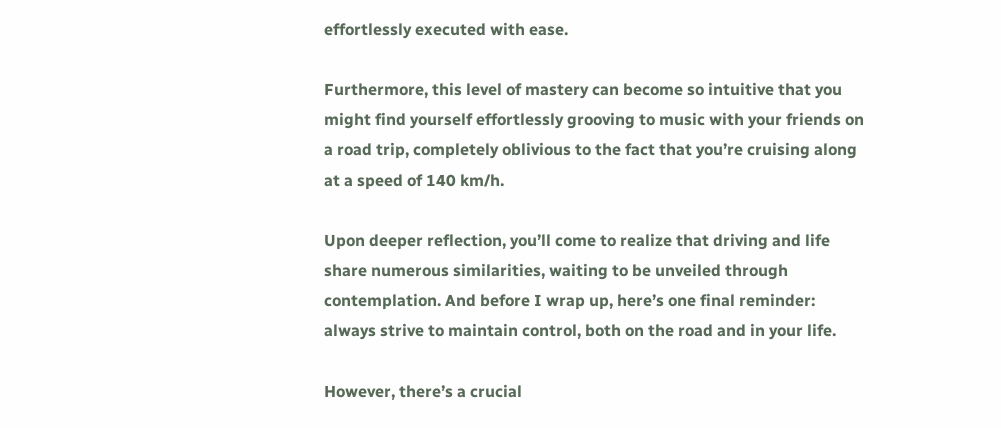effortlessly executed with ease.

Furthermore, this level of mastery can become so intuitive that you might find yourself effortlessly grooving to music with your friends on a road trip, completely oblivious to the fact that you’re cruising along at a speed of 140 km/h.

Upon deeper reflection, you’ll come to realize that driving and life share numerous similarities, waiting to be unveiled through contemplation. And before I wrap up, here’s one final reminder: always strive to maintain control, both on the road and in your life.

However, there’s a crucial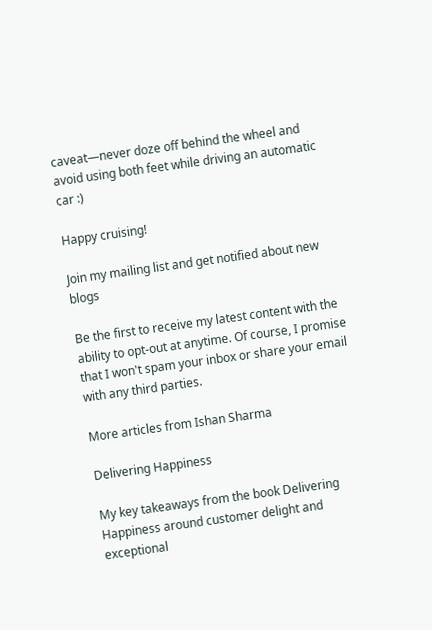caveat—never doze off behind the wheel and avoid using both feet while driving an automatic car :)

Happy cruising!

Join my mailing list and get notified about new blogs

Be the first to receive my latest content with the ability to opt-out at anytime. Of course, I promise that I won't spam your inbox or share your email with any third parties.

More articles from Ishan Sharma

Delivering Happiness

My key takeaways from the book Delivering Happiness around customer delight and exceptional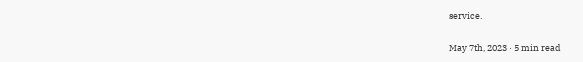service.

May 7th, 2023 · 5 min read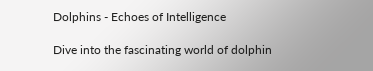Dolphins - Echoes of Intelligence

Dive into the fascinating world of dolphin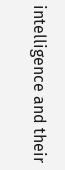intelligence and their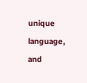unique language, and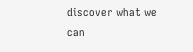discover what we can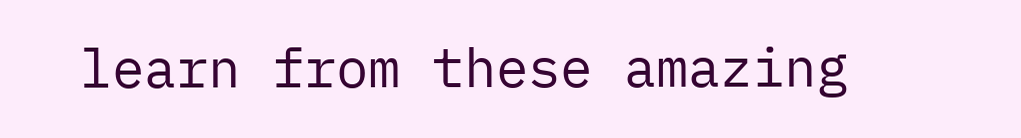learn from these amazing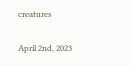creatures

April 2nd, 2023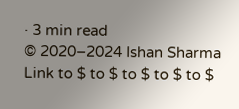· 3 min read
© 2020–2024 Ishan Sharma
Link to $ to $ to $ to $ to $